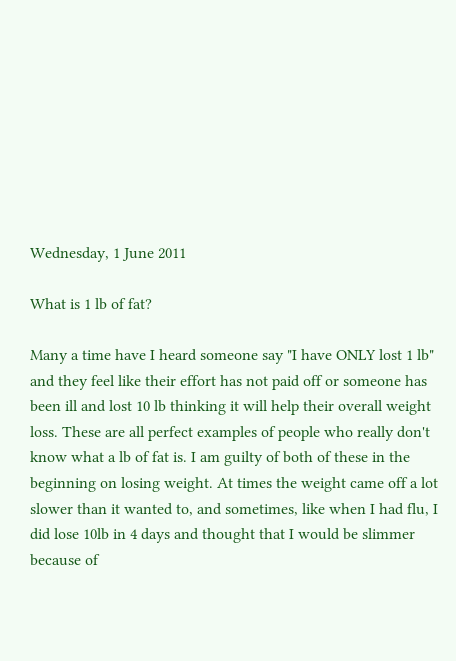Wednesday, 1 June 2011

What is 1 lb of fat?

Many a time have I heard someone say "I have ONLY lost 1 lb" and they feel like their effort has not paid off or someone has been ill and lost 10 lb thinking it will help their overall weight loss. These are all perfect examples of people who really don't know what a lb of fat is. I am guilty of both of these in the beginning on losing weight. At times the weight came off a lot slower than it wanted to, and sometimes, like when I had flu, I did lose 10lb in 4 days and thought that I would be slimmer because of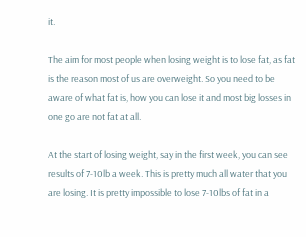it.

The aim for most people when losing weight is to lose fat, as fat is the reason most of us are overweight. So you need to be aware of what fat is, how you can lose it and most big losses in one go are not fat at all.

At the start of losing weight, say in the first week, you can see results of 7-10lb a week. This is pretty much all water that you are losing. It is pretty impossible to lose 7-10lbs of fat in a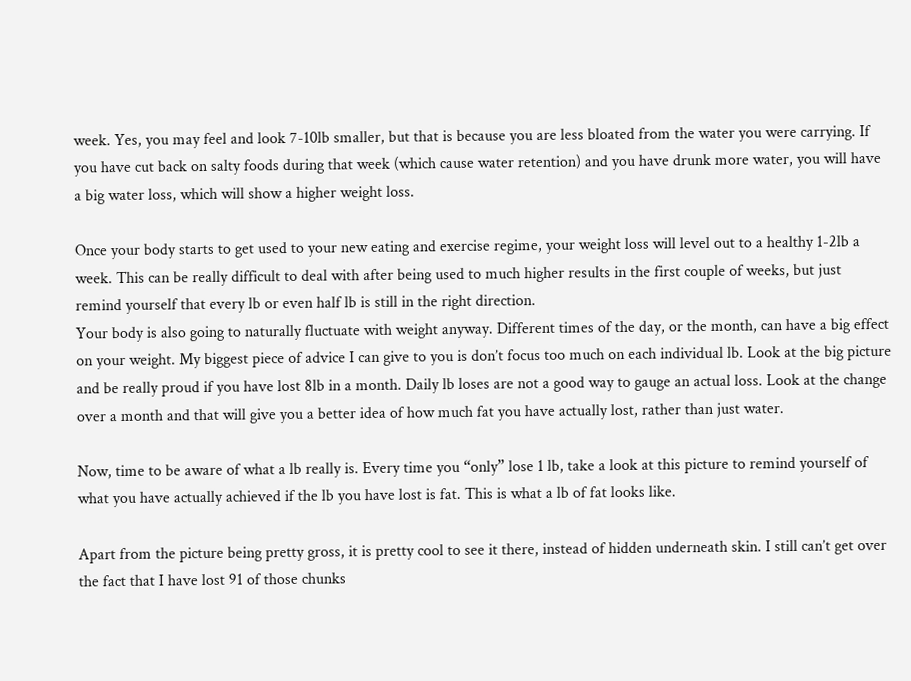week. Yes, you may feel and look 7-10lb smaller, but that is because you are less bloated from the water you were carrying. If you have cut back on salty foods during that week (which cause water retention) and you have drunk more water, you will have a big water loss, which will show a higher weight loss.

Once your body starts to get used to your new eating and exercise regime, your weight loss will level out to a healthy 1-2lb a week. This can be really difficult to deal with after being used to much higher results in the first couple of weeks, but just remind yourself that every lb or even half lb is still in the right direction.
Your body is also going to naturally fluctuate with weight anyway. Different times of the day, or the month, can have a big effect on your weight. My biggest piece of advice I can give to you is don’t focus too much on each individual lb. Look at the big picture and be really proud if you have lost 8lb in a month. Daily lb loses are not a good way to gauge an actual loss. Look at the change over a month and that will give you a better idea of how much fat you have actually lost, rather than just water.

Now, time to be aware of what a lb really is. Every time you “only” lose 1 lb, take a look at this picture to remind yourself of what you have actually achieved if the lb you have lost is fat. This is what a lb of fat looks like.

Apart from the picture being pretty gross, it is pretty cool to see it there, instead of hidden underneath skin. I still can’t get over the fact that I have lost 91 of those chunks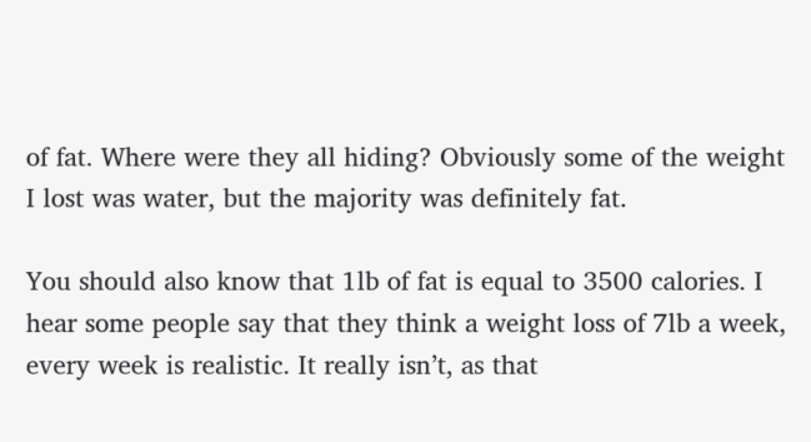of fat. Where were they all hiding? Obviously some of the weight I lost was water, but the majority was definitely fat.

You should also know that 1lb of fat is equal to 3500 calories. I hear some people say that they think a weight loss of 7lb a week, every week is realistic. It really isn’t, as that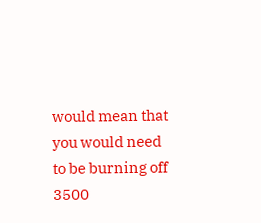would mean that you would need to be burning off 3500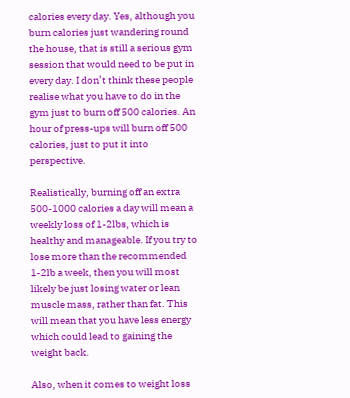calories every day. Yes, although you burn calories just wandering round the house, that is still a serious gym session that would need to be put in every day. I don’t think these people realise what you have to do in the gym just to burn off 500 calories. An hour of press-ups will burn off 500 calories, just to put it into perspective.

Realistically, burning off an extra 500-1000 calories a day will mean a weekly loss of 1-2lbs, which is healthy and manageable. If you try to lose more than the recommended 1-2lb a week, then you will most likely be just losing water or lean muscle mass, rather than fat. This will mean that you have less energy which could lead to gaining the weight back.

Also, when it comes to weight loss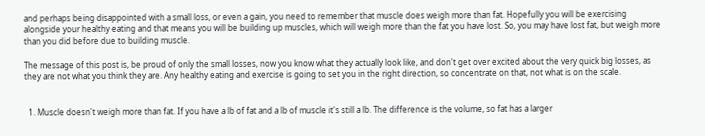and perhaps being disappointed with a small loss, or even a gain, you need to remember that muscle does weigh more than fat. Hopefully you will be exercising alongside your healthy eating and that means you will be building up muscles, which will weigh more than the fat you have lost. So, you may have lost fat, but weigh more than you did before due to building muscle.

The message of this post is, be proud of only the small losses, now you know what they actually look like, and don't get over excited about the very quick big losses, as they are not what you think they are. Any healthy eating and exercise is going to set you in the right direction, so concentrate on that, not what is on the scale.


  1. Muscle doesn't weigh more than fat. If you have a lb of fat and a lb of muscle it's still a lb. The difference is the volume, so fat has a larger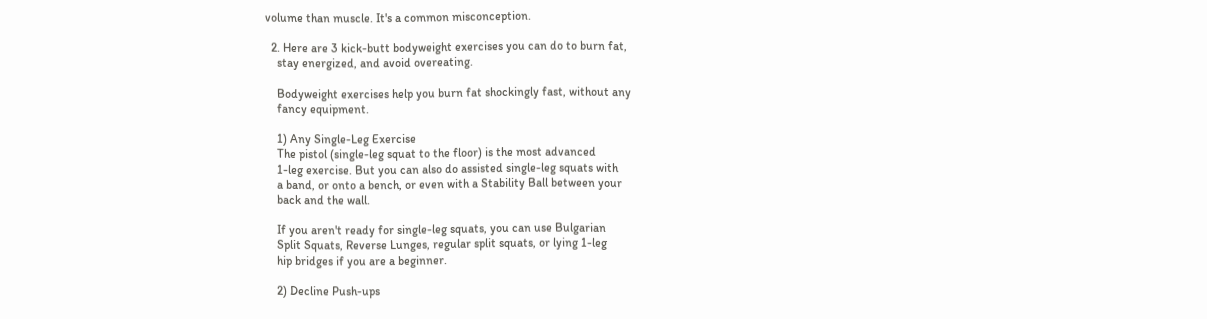volume than muscle. It's a common misconception.

  2. Here are 3 kick-butt bodyweight exercises you can do to burn fat,
    stay energized, and avoid overeating.

    Bodyweight exercises help you burn fat shockingly fast, without any
    fancy equipment.

    1) Any Single-Leg Exercise
    The pistol (single-leg squat to the floor) is the most advanced
    1-leg exercise. But you can also do assisted single-leg squats with
    a band, or onto a bench, or even with a Stability Ball between your
    back and the wall.

    If you aren't ready for single-leg squats, you can use Bulgarian
    Split Squats, Reverse Lunges, regular split squats, or lying 1-leg
    hip bridges if you are a beginner.

    2) Decline Push-ups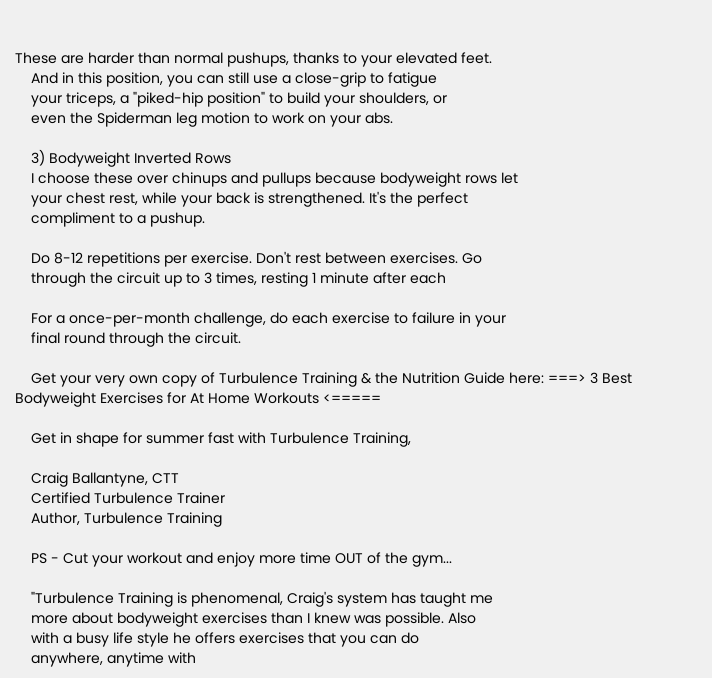These are harder than normal pushups, thanks to your elevated feet.
    And in this position, you can still use a close-grip to fatigue
    your triceps, a "piked-hip position" to build your shoulders, or
    even the Spiderman leg motion to work on your abs.

    3) Bodyweight Inverted Rows
    I choose these over chinups and pullups because bodyweight rows let
    your chest rest, while your back is strengthened. It's the perfect
    compliment to a pushup.

    Do 8-12 repetitions per exercise. Don't rest between exercises. Go
    through the circuit up to 3 times, resting 1 minute after each

    For a once-per-month challenge, do each exercise to failure in your
    final round through the circuit.

    Get your very own copy of Turbulence Training & the Nutrition Guide here: ===> 3 Best Bodyweight Exercises for At Home Workouts <=====

    Get in shape for summer fast with Turbulence Training,

    Craig Ballantyne, CTT
    Certified Turbulence Trainer
    Author, Turbulence Training

    PS - Cut your workout and enjoy more time OUT of the gym...

    "Turbulence Training is phenomenal, Craig's system has taught me
    more about bodyweight exercises than I knew was possible. Also
    with a busy life style he offers exercises that you can do
    anywhere, anytime with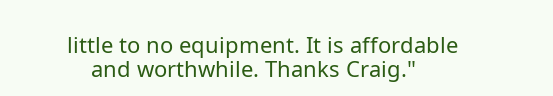little to no equipment. It is affordable
    and worthwhile. Thanks Craig."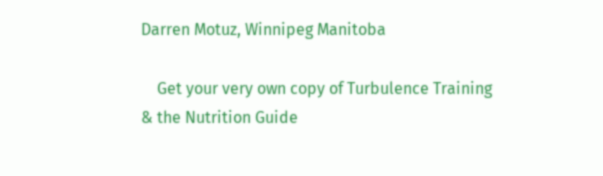Darren Motuz, Winnipeg Manitoba

    Get your very own copy of Turbulence Training & the Nutrition Guide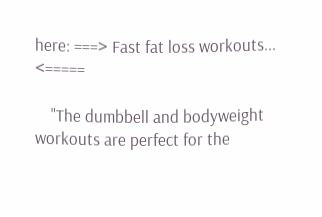here: ===> Fast fat loss workouts... <=====

    "The dumbbell and bodyweight workouts are perfect for the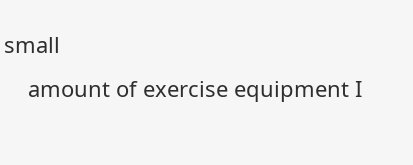small
    amount of exercise equipment I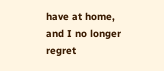have at home, and I no longer regret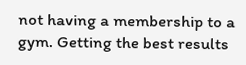not having a membership to a gym. Getting the best results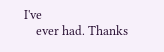I've
    ever had. Thanks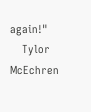again!"
    Tylor McEchren